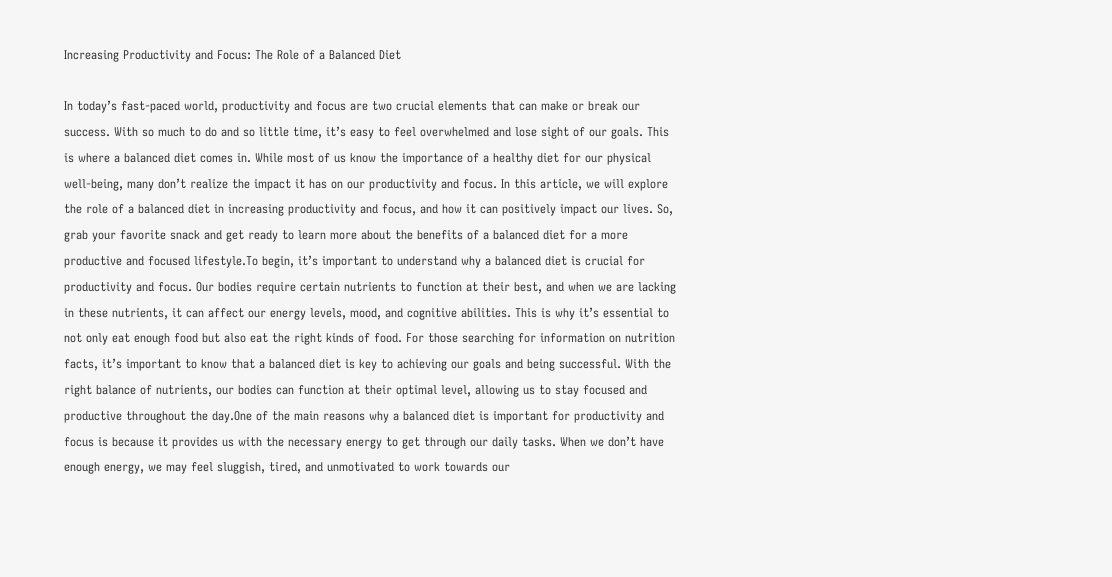Increasing Productivity and Focus: The Role of a Balanced Diet

In today’s fast-paced world, productivity and focus are two crucial elements that can make or break our success. With so much to do and so little time, it’s easy to feel overwhelmed and lose sight of our goals. This is where a balanced diet comes in. While most of us know the importance of a healthy diet for our physical well-being, many don’t realize the impact it has on our productivity and focus. In this article, we will explore the role of a balanced diet in increasing productivity and focus, and how it can positively impact our lives. So, grab your favorite snack and get ready to learn more about the benefits of a balanced diet for a more productive and focused lifestyle.To begin, it’s important to understand why a balanced diet is crucial for productivity and focus. Our bodies require certain nutrients to function at their best, and when we are lacking in these nutrients, it can affect our energy levels, mood, and cognitive abilities. This is why it’s essential to not only eat enough food but also eat the right kinds of food. For those searching for information on nutrition facts, it’s important to know that a balanced diet is key to achieving our goals and being successful. With the right balance of nutrients, our bodies can function at their optimal level, allowing us to stay focused and productive throughout the day.One of the main reasons why a balanced diet is important for productivity and focus is because it provides us with the necessary energy to get through our daily tasks. When we don’t have enough energy, we may feel sluggish, tired, and unmotivated to work towards our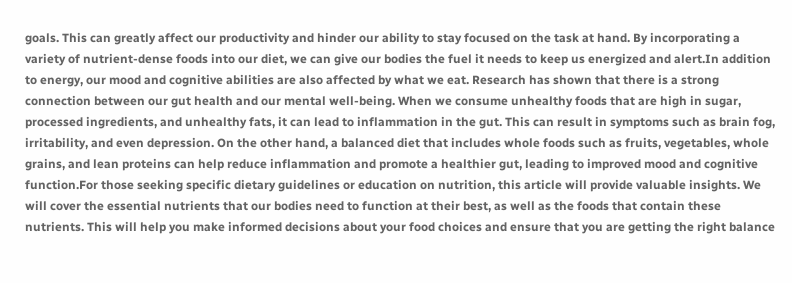goals. This can greatly affect our productivity and hinder our ability to stay focused on the task at hand. By incorporating a variety of nutrient-dense foods into our diet, we can give our bodies the fuel it needs to keep us energized and alert.In addition to energy, our mood and cognitive abilities are also affected by what we eat. Research has shown that there is a strong connection between our gut health and our mental well-being. When we consume unhealthy foods that are high in sugar, processed ingredients, and unhealthy fats, it can lead to inflammation in the gut. This can result in symptoms such as brain fog, irritability, and even depression. On the other hand, a balanced diet that includes whole foods such as fruits, vegetables, whole grains, and lean proteins can help reduce inflammation and promote a healthier gut, leading to improved mood and cognitive function.For those seeking specific dietary guidelines or education on nutrition, this article will provide valuable insights. We will cover the essential nutrients that our bodies need to function at their best, as well as the foods that contain these nutrients. This will help you make informed decisions about your food choices and ensure that you are getting the right balance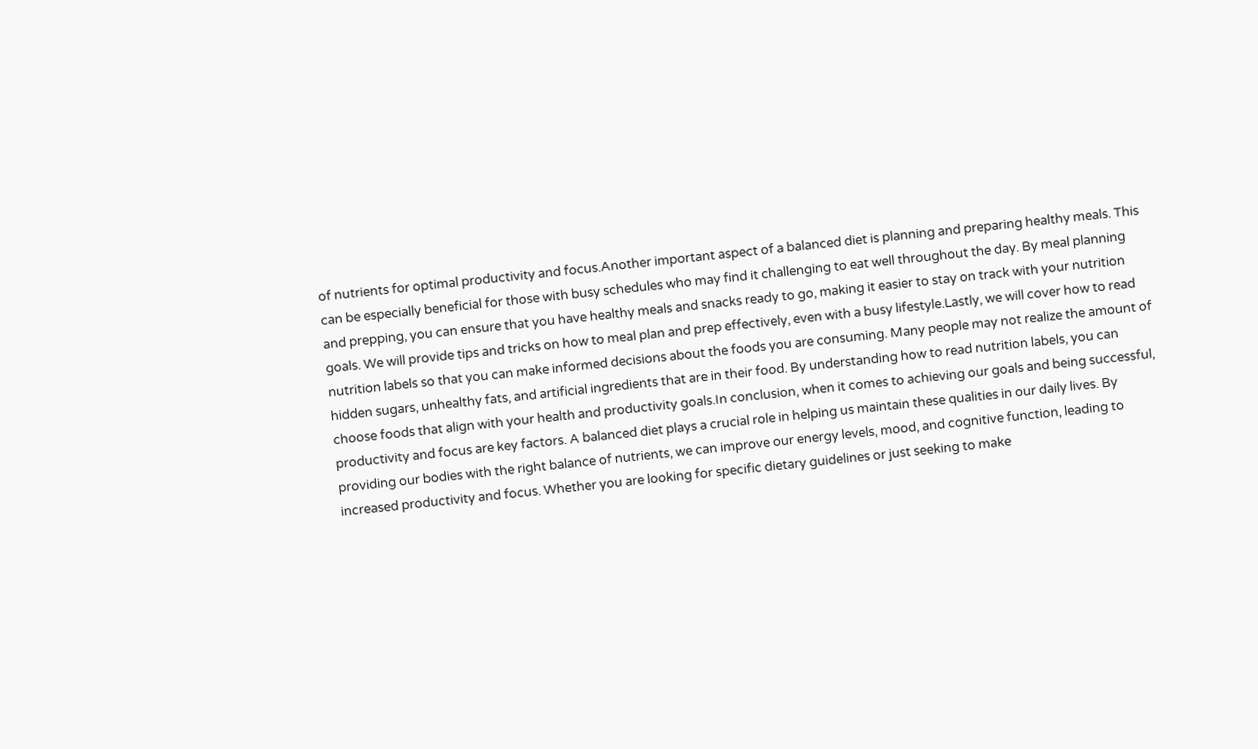of nutrients for optimal productivity and focus.Another important aspect of a balanced diet is planning and preparing healthy meals. This can be especially beneficial for those with busy schedules who may find it challenging to eat well throughout the day. By meal planning and prepping, you can ensure that you have healthy meals and snacks ready to go, making it easier to stay on track with your nutrition goals. We will provide tips and tricks on how to meal plan and prep effectively, even with a busy lifestyle.Lastly, we will cover how to read nutrition labels so that you can make informed decisions about the foods you are consuming. Many people may not realize the amount of hidden sugars, unhealthy fats, and artificial ingredients that are in their food. By understanding how to read nutrition labels, you can choose foods that align with your health and productivity goals.In conclusion, when it comes to achieving our goals and being successful, productivity and focus are key factors. A balanced diet plays a crucial role in helping us maintain these qualities in our daily lives. By providing our bodies with the right balance of nutrients, we can improve our energy levels, mood, and cognitive function, leading to increased productivity and focus. Whether you are looking for specific dietary guidelines or just seeking to make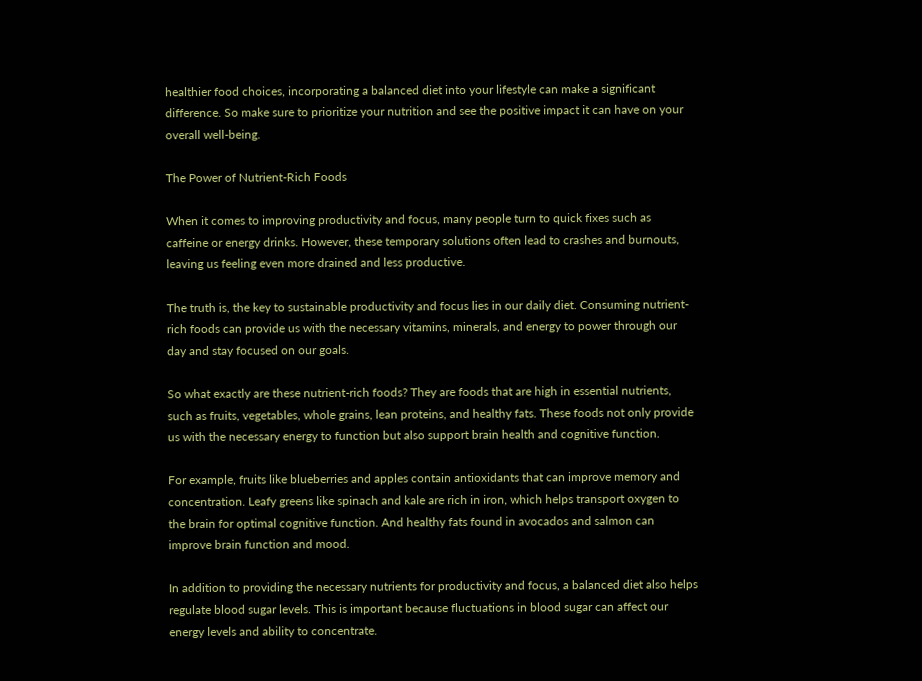healthier food choices, incorporating a balanced diet into your lifestyle can make a significant difference. So make sure to prioritize your nutrition and see the positive impact it can have on your overall well-being.

The Power of Nutrient-Rich Foods

When it comes to improving productivity and focus, many people turn to quick fixes such as caffeine or energy drinks. However, these temporary solutions often lead to crashes and burnouts, leaving us feeling even more drained and less productive.

The truth is, the key to sustainable productivity and focus lies in our daily diet. Consuming nutrient-rich foods can provide us with the necessary vitamins, minerals, and energy to power through our day and stay focused on our goals.

So what exactly are these nutrient-rich foods? They are foods that are high in essential nutrients, such as fruits, vegetables, whole grains, lean proteins, and healthy fats. These foods not only provide us with the necessary energy to function but also support brain health and cognitive function.

For example, fruits like blueberries and apples contain antioxidants that can improve memory and concentration. Leafy greens like spinach and kale are rich in iron, which helps transport oxygen to the brain for optimal cognitive function. And healthy fats found in avocados and salmon can improve brain function and mood.

In addition to providing the necessary nutrients for productivity and focus, a balanced diet also helps regulate blood sugar levels. This is important because fluctuations in blood sugar can affect our energy levels and ability to concentrate.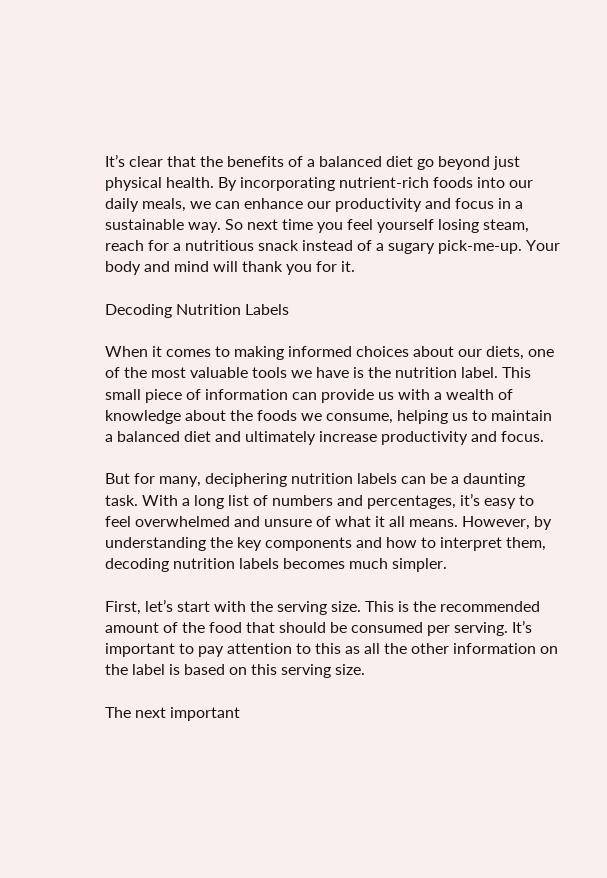It’s clear that the benefits of a balanced diet go beyond just physical health. By incorporating nutrient-rich foods into our daily meals, we can enhance our productivity and focus in a sustainable way. So next time you feel yourself losing steam, reach for a nutritious snack instead of a sugary pick-me-up. Your body and mind will thank you for it.

Decoding Nutrition Labels

When it comes to making informed choices about our diets, one of the most valuable tools we have is the nutrition label. This small piece of information can provide us with a wealth of knowledge about the foods we consume, helping us to maintain a balanced diet and ultimately increase productivity and focus.

But for many, deciphering nutrition labels can be a daunting task. With a long list of numbers and percentages, it’s easy to feel overwhelmed and unsure of what it all means. However, by understanding the key components and how to interpret them, decoding nutrition labels becomes much simpler.

First, let’s start with the serving size. This is the recommended amount of the food that should be consumed per serving. It’s important to pay attention to this as all the other information on the label is based on this serving size.

The next important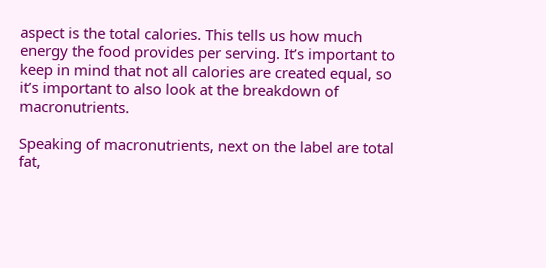aspect is the total calories. This tells us how much energy the food provides per serving. It’s important to keep in mind that not all calories are created equal, so it’s important to also look at the breakdown of macronutrients.

Speaking of macronutrients, next on the label are total fat,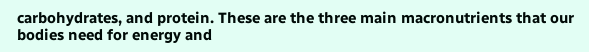carbohydrates, and protein. These are the three main macronutrients that our bodies need for energy and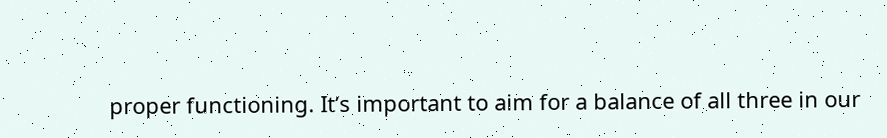proper functioning. It’s important to aim for a balance of all three in our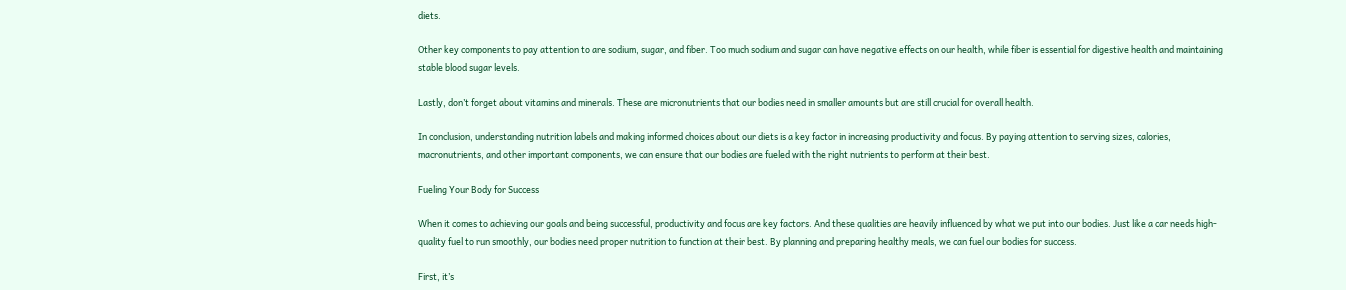diets.

Other key components to pay attention to are sodium, sugar, and fiber. Too much sodium and sugar can have negative effects on our health, while fiber is essential for digestive health and maintaining stable blood sugar levels.

Lastly, don’t forget about vitamins and minerals. These are micronutrients that our bodies need in smaller amounts but are still crucial for overall health.

In conclusion, understanding nutrition labels and making informed choices about our diets is a key factor in increasing productivity and focus. By paying attention to serving sizes, calories, macronutrients, and other important components, we can ensure that our bodies are fueled with the right nutrients to perform at their best.

Fueling Your Body for Success

When it comes to achieving our goals and being successful, productivity and focus are key factors. And these qualities are heavily influenced by what we put into our bodies. Just like a car needs high-quality fuel to run smoothly, our bodies need proper nutrition to function at their best. By planning and preparing healthy meals, we can fuel our bodies for success.

First, it’s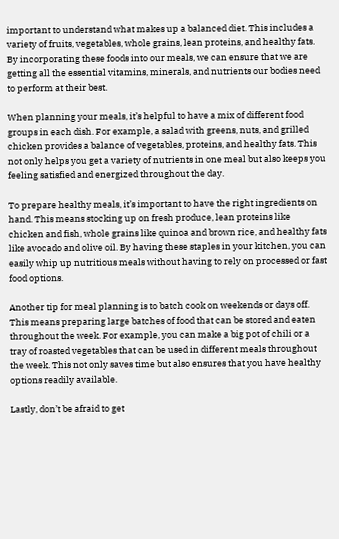important to understand what makes up a balanced diet. This includes a variety of fruits, vegetables, whole grains, lean proteins, and healthy fats. By incorporating these foods into our meals, we can ensure that we are getting all the essential vitamins, minerals, and nutrients our bodies need to perform at their best.

When planning your meals, it’s helpful to have a mix of different food groups in each dish. For example, a salad with greens, nuts, and grilled chicken provides a balance of vegetables, proteins, and healthy fats. This not only helps you get a variety of nutrients in one meal but also keeps you feeling satisfied and energized throughout the day.

To prepare healthy meals, it’s important to have the right ingredients on hand. This means stocking up on fresh produce, lean proteins like chicken and fish, whole grains like quinoa and brown rice, and healthy fats like avocado and olive oil. By having these staples in your kitchen, you can easily whip up nutritious meals without having to rely on processed or fast food options.

Another tip for meal planning is to batch cook on weekends or days off. This means preparing large batches of food that can be stored and eaten throughout the week. For example, you can make a big pot of chili or a tray of roasted vegetables that can be used in different meals throughout the week. This not only saves time but also ensures that you have healthy options readily available.

Lastly, don’t be afraid to get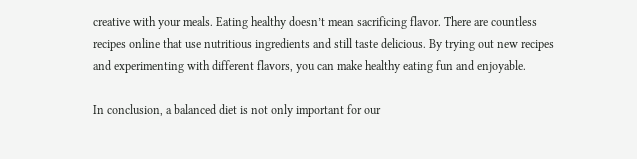creative with your meals. Eating healthy doesn’t mean sacrificing flavor. There are countless recipes online that use nutritious ingredients and still taste delicious. By trying out new recipes and experimenting with different flavors, you can make healthy eating fun and enjoyable.

In conclusion, a balanced diet is not only important for our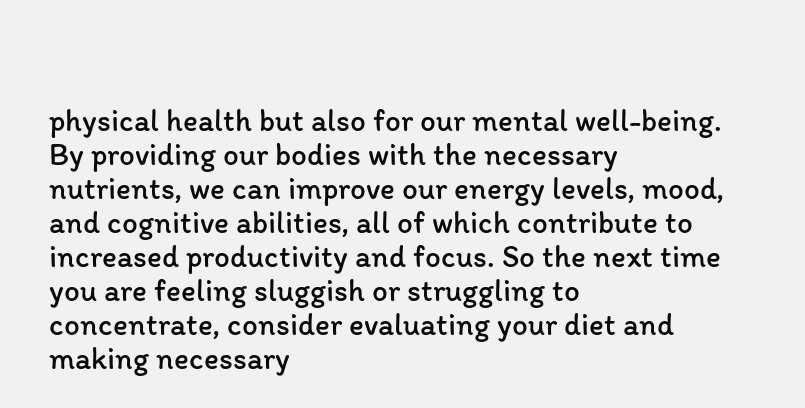physical health but also for our mental well-being. By providing our bodies with the necessary nutrients, we can improve our energy levels, mood, and cognitive abilities, all of which contribute to increased productivity and focus. So the next time you are feeling sluggish or struggling to concentrate, consider evaluating your diet and making necessary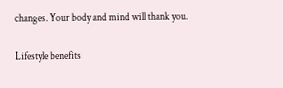changes. Your body and mind will thank you.

Lifestyle benefits